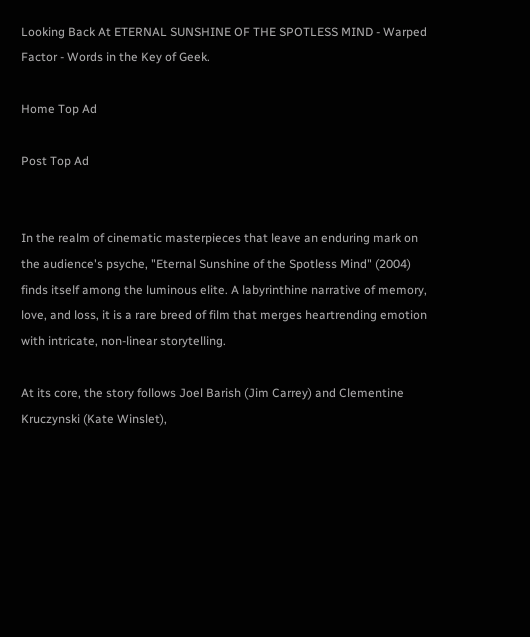Looking Back At ETERNAL SUNSHINE OF THE SPOTLESS MIND - Warped Factor - Words in the Key of Geek.

Home Top Ad

Post Top Ad


In the realm of cinematic masterpieces that leave an enduring mark on the audience's psyche, "Eternal Sunshine of the Spotless Mind" (2004) finds itself among the luminous elite. A labyrinthine narrative of memory, love, and loss, it is a rare breed of film that merges heartrending emotion with intricate, non-linear storytelling.

At its core, the story follows Joel Barish (Jim Carrey) and Clementine Kruczynski (Kate Winslet),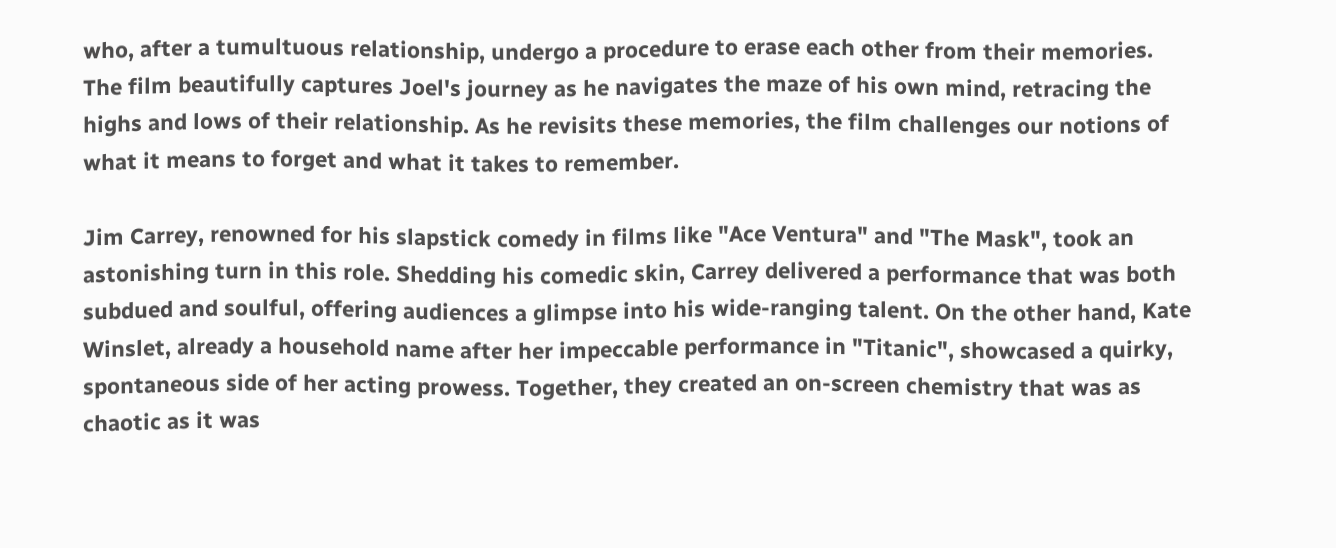who, after a tumultuous relationship, undergo a procedure to erase each other from their memories. The film beautifully captures Joel's journey as he navigates the maze of his own mind, retracing the highs and lows of their relationship. As he revisits these memories, the film challenges our notions of what it means to forget and what it takes to remember.

Jim Carrey, renowned for his slapstick comedy in films like "Ace Ventura" and "The Mask", took an astonishing turn in this role. Shedding his comedic skin, Carrey delivered a performance that was both subdued and soulful, offering audiences a glimpse into his wide-ranging talent. On the other hand, Kate Winslet, already a household name after her impeccable performance in "Titanic", showcased a quirky, spontaneous side of her acting prowess. Together, they created an on-screen chemistry that was as chaotic as it was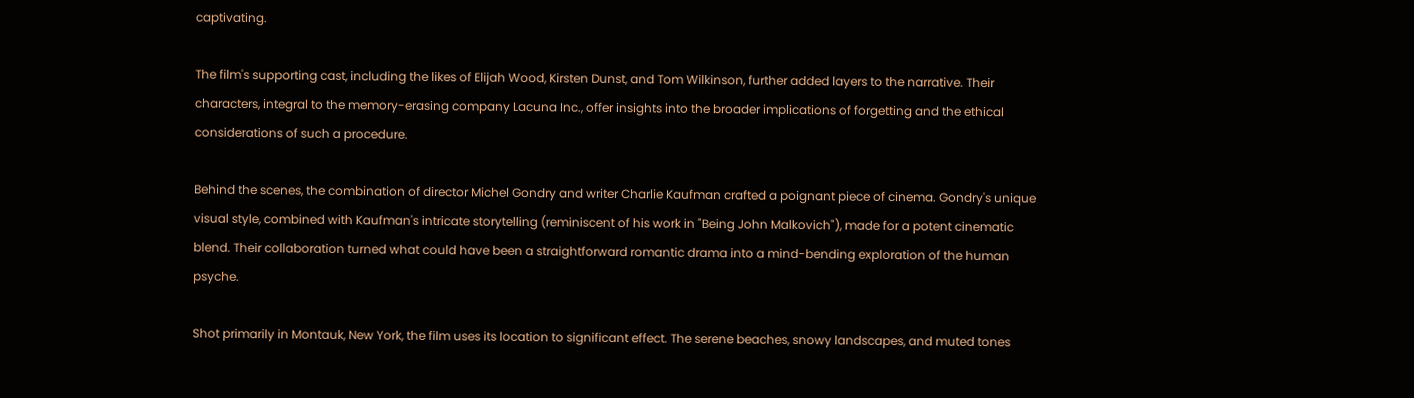captivating.

The film's supporting cast, including the likes of Elijah Wood, Kirsten Dunst, and Tom Wilkinson, further added layers to the narrative. Their characters, integral to the memory-erasing company Lacuna Inc., offer insights into the broader implications of forgetting and the ethical considerations of such a procedure.

Behind the scenes, the combination of director Michel Gondry and writer Charlie Kaufman crafted a poignant piece of cinema. Gondry's unique visual style, combined with Kaufman's intricate storytelling (reminiscent of his work in "Being John Malkovich"), made for a potent cinematic blend. Their collaboration turned what could have been a straightforward romantic drama into a mind-bending exploration of the human psyche.

Shot primarily in Montauk, New York, the film uses its location to significant effect. The serene beaches, snowy landscapes, and muted tones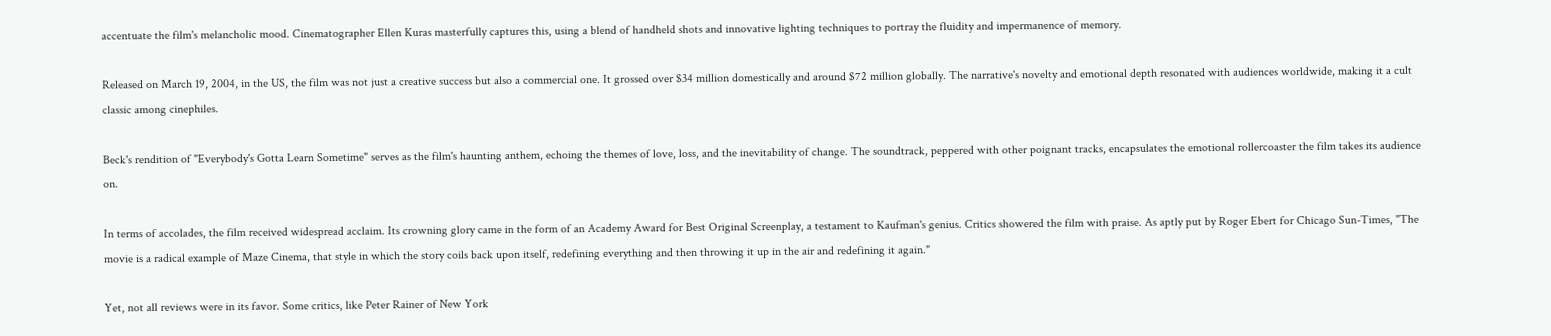accentuate the film's melancholic mood. Cinematographer Ellen Kuras masterfully captures this, using a blend of handheld shots and innovative lighting techniques to portray the fluidity and impermanence of memory.

Released on March 19, 2004, in the US, the film was not just a creative success but also a commercial one. It grossed over $34 million domestically and around $72 million globally. The narrative's novelty and emotional depth resonated with audiences worldwide, making it a cult classic among cinephiles.

Beck's rendition of "Everybody's Gotta Learn Sometime" serves as the film's haunting anthem, echoing the themes of love, loss, and the inevitability of change. The soundtrack, peppered with other poignant tracks, encapsulates the emotional rollercoaster the film takes its audience on.

In terms of accolades, the film received widespread acclaim. Its crowning glory came in the form of an Academy Award for Best Original Screenplay, a testament to Kaufman's genius. Critics showered the film with praise. As aptly put by Roger Ebert for Chicago Sun-Times, "The movie is a radical example of Maze Cinema, that style in which the story coils back upon itself, redefining everything and then throwing it up in the air and redefining it again."

Yet, not all reviews were in its favor. Some critics, like Peter Rainer of New York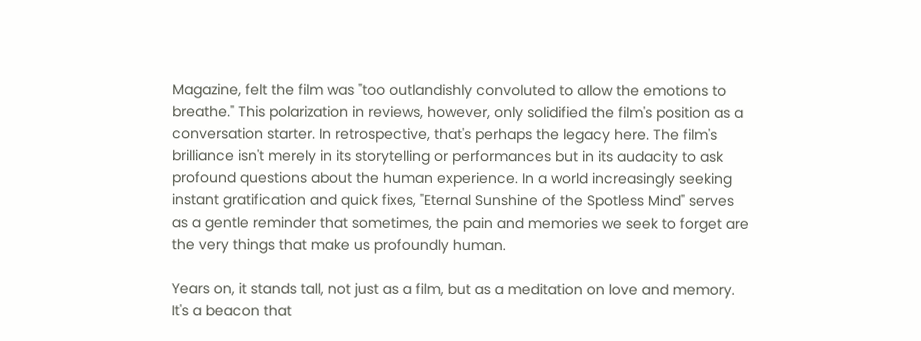Magazine, felt the film was "too outlandishly convoluted to allow the emotions to breathe." This polarization in reviews, however, only solidified the film's position as a conversation starter. In retrospective, that's perhaps the legacy here. The film's brilliance isn't merely in its storytelling or performances but in its audacity to ask profound questions about the human experience. In a world increasingly seeking instant gratification and quick fixes, "Eternal Sunshine of the Spotless Mind" serves as a gentle reminder that sometimes, the pain and memories we seek to forget are the very things that make us profoundly human.

Years on, it stands tall, not just as a film, but as a meditation on love and memory. It's a beacon that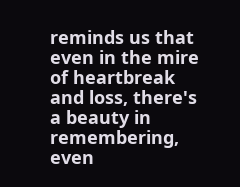reminds us that even in the mire of heartbreak and loss, there's a beauty in remembering, even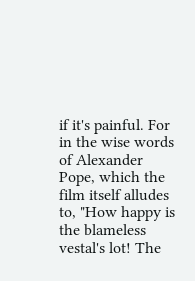if it's painful. For in the wise words of Alexander Pope, which the film itself alludes to, "How happy is the blameless vestal's lot! The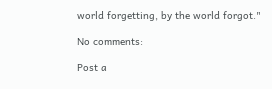world forgetting, by the world forgot."

No comments:

Post a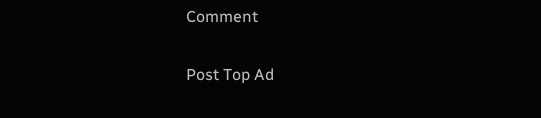Comment

Post Top Ad